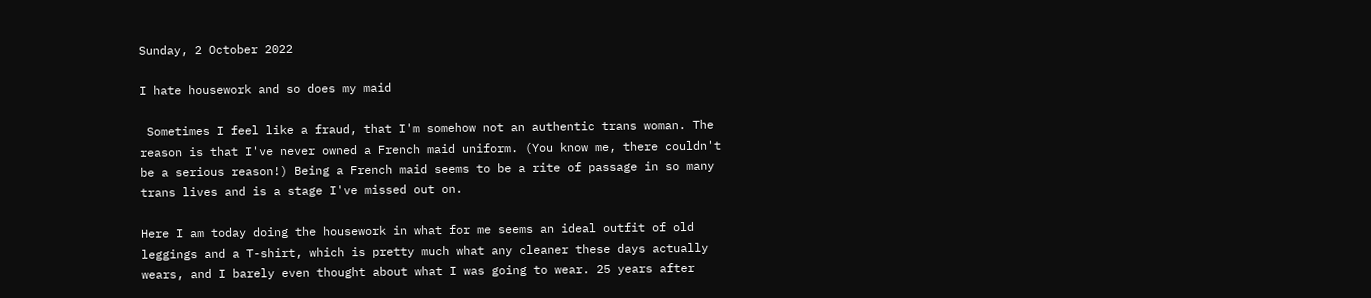Sunday, 2 October 2022

I hate housework and so does my maid

 Sometimes I feel like a fraud, that I'm somehow not an authentic trans woman. The reason is that I've never owned a French maid uniform. (You know me, there couldn't be a serious reason!) Being a French maid seems to be a rite of passage in so many trans lives and is a stage I've missed out on.

Here I am today doing the housework in what for me seems an ideal outfit of old leggings and a T-shirt, which is pretty much what any cleaner these days actually wears, and I barely even thought about what I was going to wear. 25 years after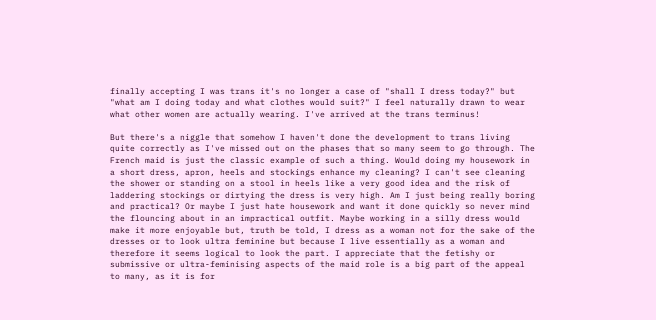finally accepting I was trans it's no longer a case of "shall I dress today?" but "what am I doing today and what clothes would suit?" I feel naturally drawn to wear what other women are actually wearing. I've arrived at the trans terminus!

But there's a niggle that somehow I haven't done the development to trans living quite correctly as I've missed out on the phases that so many seem to go through. The French maid is just the classic example of such a thing. Would doing my housework in a short dress, apron, heels and stockings enhance my cleaning? I can't see cleaning the shower or standing on a stool in heels like a very good idea and the risk of laddering stockings or dirtying the dress is very high. Am I just being really boring and practical? Or maybe I just hate housework and want it done quickly so never mind the flouncing about in an impractical outfit. Maybe working in a silly dress would make it more enjoyable but, truth be told, I dress as a woman not for the sake of the dresses or to look ultra feminine but because I live essentially as a woman and therefore it seems logical to look the part. I appreciate that the fetishy or submissive or ultra-feminising aspects of the maid role is a big part of the appeal to many, as it is for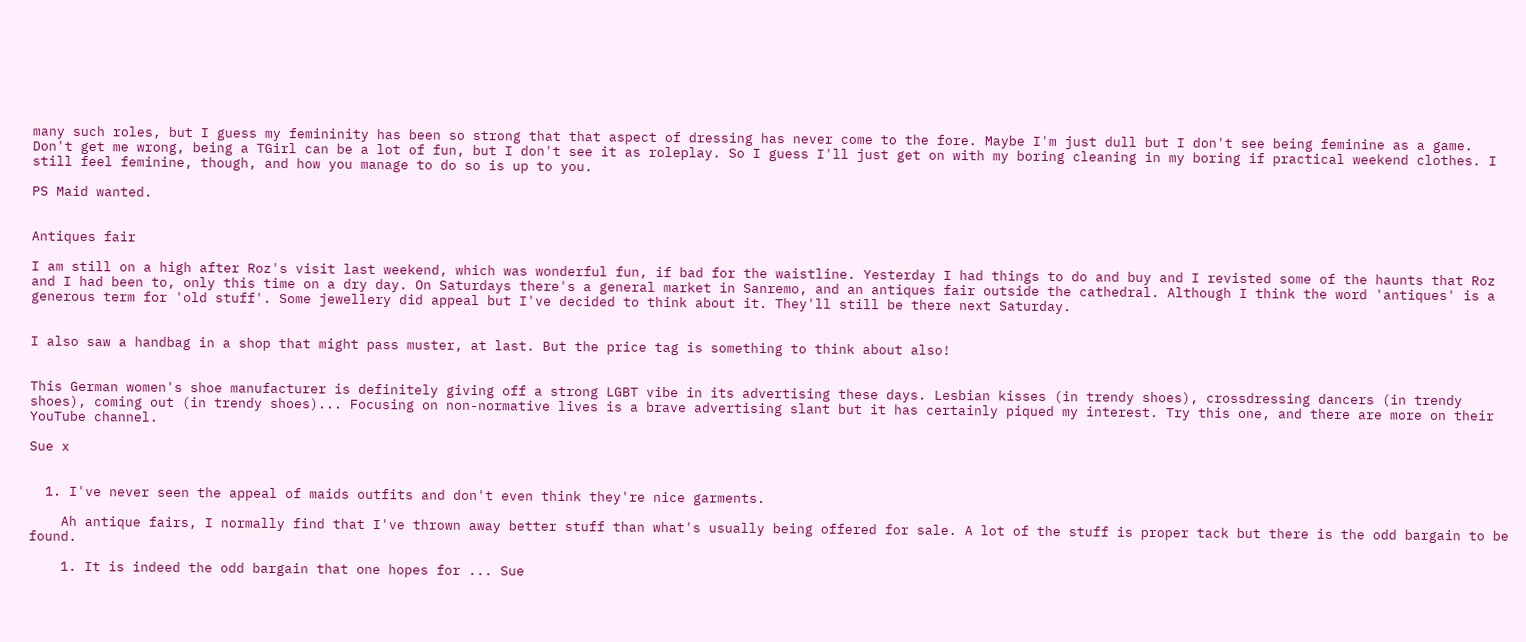many such roles, but I guess my femininity has been so strong that that aspect of dressing has never come to the fore. Maybe I'm just dull but I don't see being feminine as a game. Don't get me wrong, being a TGirl can be a lot of fun, but I don't see it as roleplay. So I guess I'll just get on with my boring cleaning in my boring if practical weekend clothes. I still feel feminine, though, and how you manage to do so is up to you.

PS Maid wanted.


Antiques fair

I am still on a high after Roz's visit last weekend, which was wonderful fun, if bad for the waistline. Yesterday I had things to do and buy and I revisted some of the haunts that Roz and I had been to, only this time on a dry day. On Saturdays there's a general market in Sanremo, and an antiques fair outside the cathedral. Although I think the word 'antiques' is a generous term for 'old stuff'. Some jewellery did appeal but I've decided to think about it. They'll still be there next Saturday.


I also saw a handbag in a shop that might pass muster, at last. But the price tag is something to think about also!


This German women's shoe manufacturer is definitely giving off a strong LGBT vibe in its advertising these days. Lesbian kisses (in trendy shoes), crossdressing dancers (in trendy shoes), coming out (in trendy shoes)... Focusing on non-normative lives is a brave advertising slant but it has certainly piqued my interest. Try this one, and there are more on their YouTube channel.

Sue x


  1. I've never seen the appeal of maids outfits and don't even think they're nice garments.

    Ah antique fairs, I normally find that I've thrown away better stuff than what's usually being offered for sale. A lot of the stuff is proper tack but there is the odd bargain to be found.

    1. It is indeed the odd bargain that one hopes for ... Sue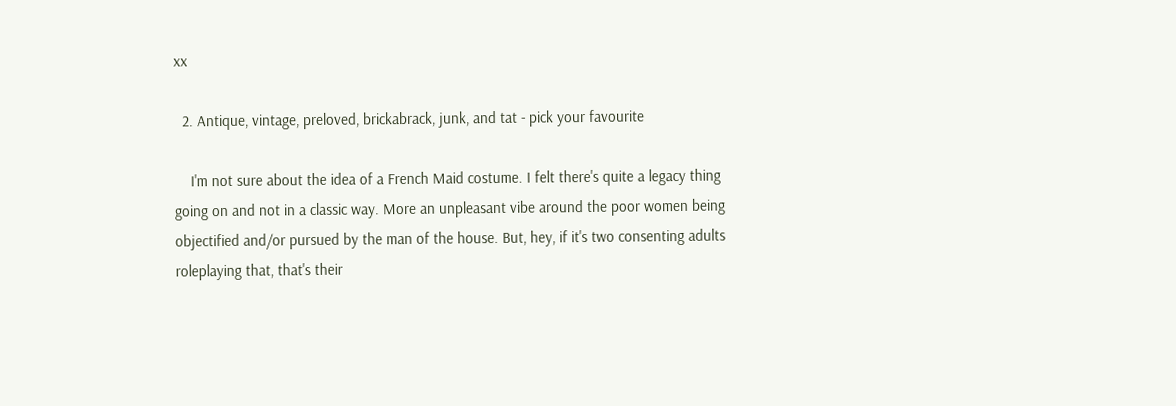xx

  2. Antique, vintage, preloved, brickabrack, junk, and tat - pick your favourite

    I'm not sure about the idea of a French Maid costume. I felt there's quite a legacy thing going on and not in a classic way. More an unpleasant vibe around the poor women being objectified and/or pursued by the man of the house. But, hey, if it's two consenting adults roleplaying that, that's their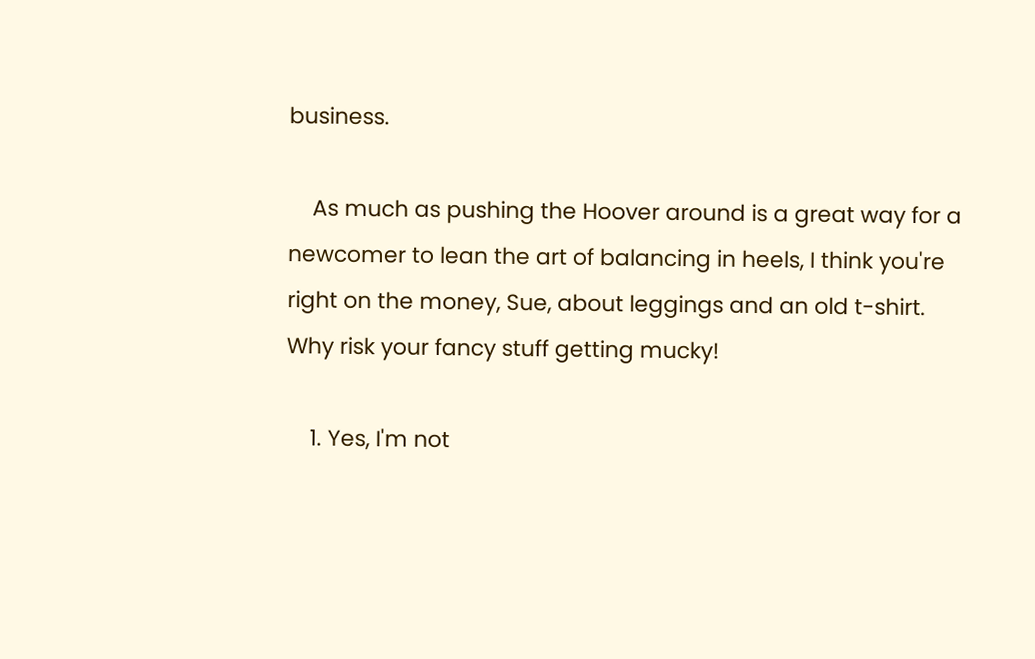business.

    As much as pushing the Hoover around is a great way for a newcomer to lean the art of balancing in heels, I think you're right on the money, Sue, about leggings and an old t-shirt. Why risk your fancy stuff getting mucky!

    1. Yes, I'm not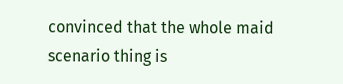convinced that the whole maid scenario thing is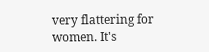very flattering for women. It's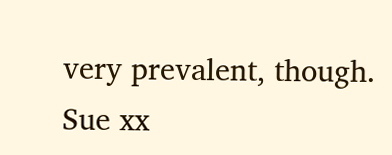very prevalent, though. Sue xx